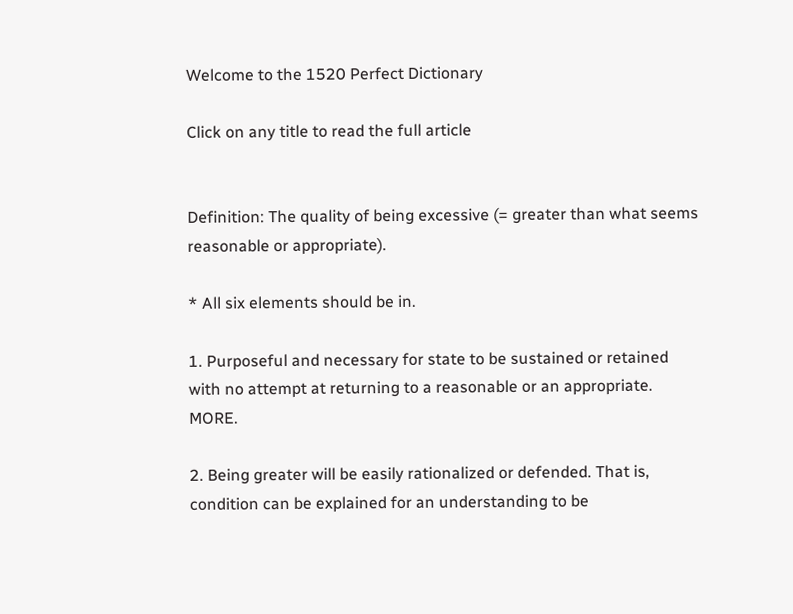Welcome to the 1520 Perfect Dictionary

Click on any title to read the full article


Definition: The quality of being excessive (= greater than what seems reasonable or appropriate).

* All six elements should be in.

1. Purposeful and necessary for state to be sustained or retained with no attempt at returning to a reasonable or an appropriate. MORE.

2. Being greater will be easily rationalized or defended. That is, condition can be explained for an understanding to be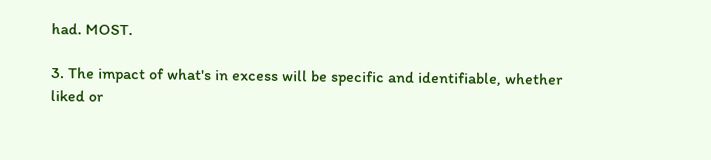had. MOST.

3. The impact of what's in excess will be specific and identifiable, whether liked or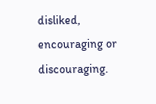disliked, encouraging or discouraging.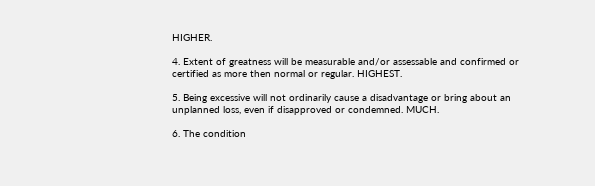HIGHER.

4. Extent of greatness will be measurable and/or assessable and confirmed or certified as more then normal or regular. HIGHEST.

5. Being excessive will not ordinarily cause a disadvantage or bring about an unplanned loss, even if disapproved or condemned. MUCH.

6. The condition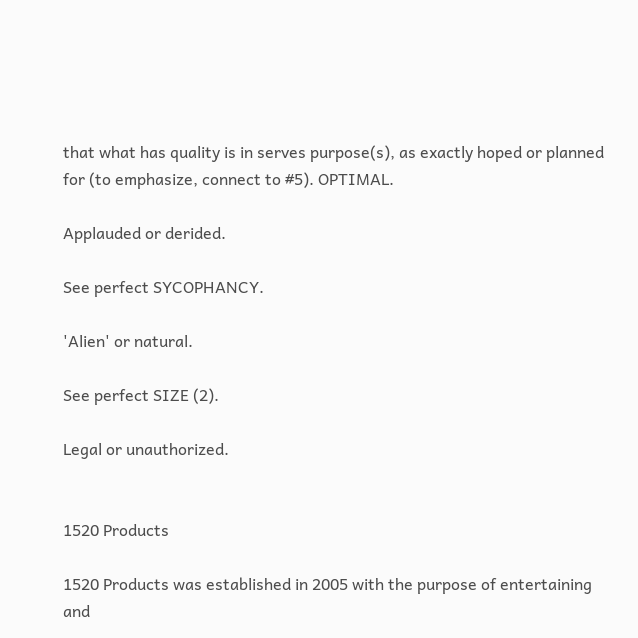that what has quality is in serves purpose(s), as exactly hoped or planned for (to emphasize, connect to #5). OPTIMAL.

Applauded or derided.

See perfect SYCOPHANCY.

'Alien' or natural.

See perfect SIZE (2).

Legal or unauthorized.


1520 Products

1520 Products was established in 2005 with the purpose of entertaining and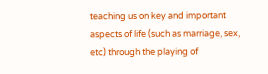teaching us on key and important aspects of life (such as marriage, sex, etc) through the playing of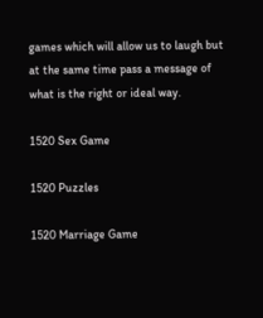games which will allow us to laugh but at the same time pass a message of what is the right or ideal way.

1520 Sex Game

1520 Puzzles

1520 Marriage Game